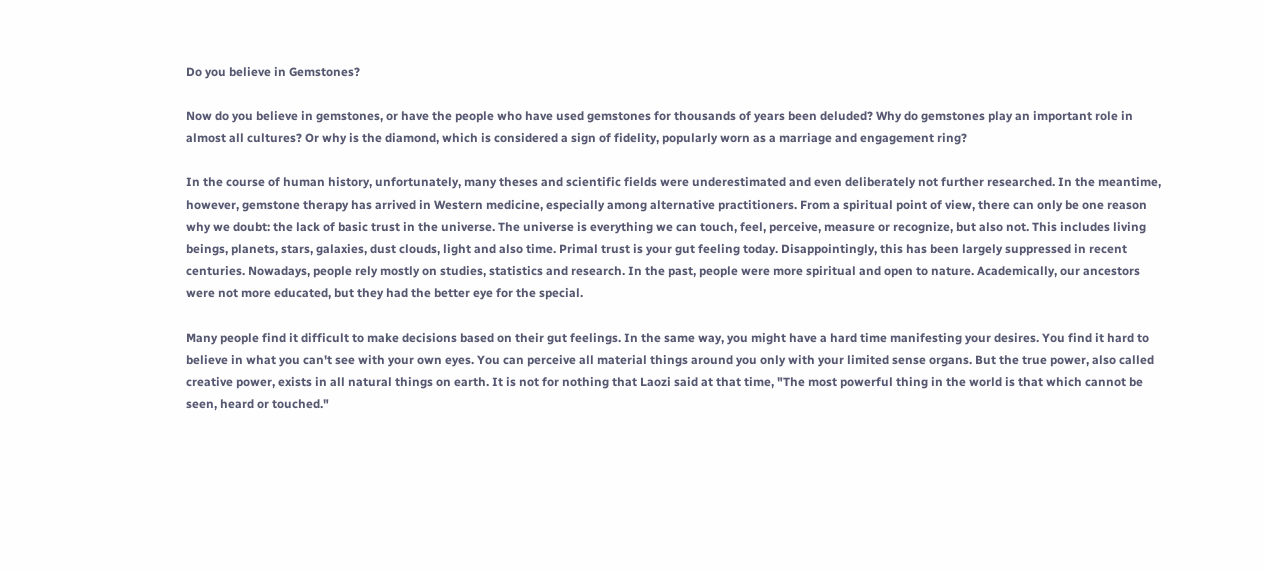Do you believe in Gemstones?

Now do you believe in gemstones, or have the people who have used gemstones for thousands of years been deluded? Why do gemstones play an important role in almost all cultures? Or why is the diamond, which is considered a sign of fidelity, popularly worn as a marriage and engagement ring?

In the course of human history, unfortunately, many theses and scientific fields were underestimated and even deliberately not further researched. In the meantime, however, gemstone therapy has arrived in Western medicine, especially among alternative practitioners. From a spiritual point of view, there can only be one reason why we doubt: the lack of basic trust in the universe. The universe is everything we can touch, feel, perceive, measure or recognize, but also not. This includes living beings, planets, stars, galaxies, dust clouds, light and also time. Primal trust is your gut feeling today. Disappointingly, this has been largely suppressed in recent centuries. Nowadays, people rely mostly on studies, statistics and research. In the past, people were more spiritual and open to nature. Academically, our ancestors were not more educated, but they had the better eye for the special.

Many people find it difficult to make decisions based on their gut feelings. In the same way, you might have a hard time manifesting your desires. You find it hard to believe in what you can't see with your own eyes. You can perceive all material things around you only with your limited sense organs. But the true power, also called creative power, exists in all natural things on earth. It is not for nothing that Laozi said at that time, "The most powerful thing in the world is that which cannot be seen, heard or touched."